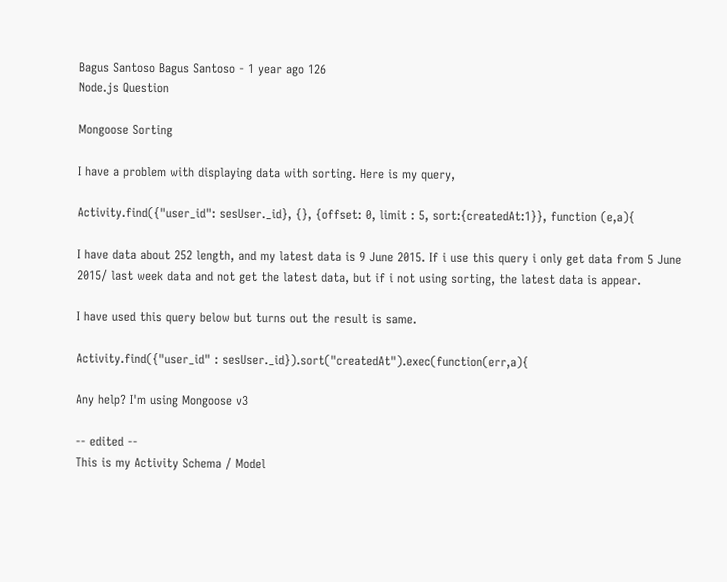Bagus Santoso Bagus Santoso - 1 year ago 126
Node.js Question

Mongoose Sorting

I have a problem with displaying data with sorting. Here is my query,

Activity.find({"user_id": sesUser._id}, {}, {offset: 0, limit : 5, sort:{createdAt:1}}, function (e,a){

I have data about 252 length, and my latest data is 9 June 2015. If i use this query i only get data from 5 June 2015/ last week data and not get the latest data, but if i not using sorting, the latest data is appear.

I have used this query below but turns out the result is same.

Activity.find({"user_id" : sesUser._id}).sort("createdAt").exec(function(err,a){

Any help? I'm using Mongoose v3

-- edited --
This is my Activity Schema / Model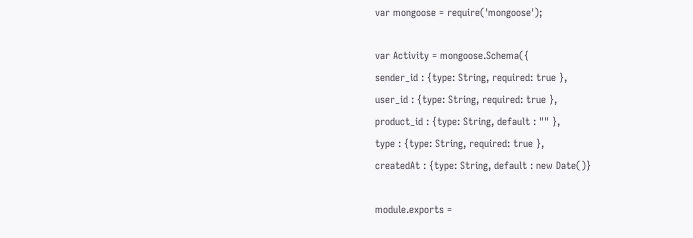var mongoose = require('mongoose');

var Activity = mongoose.Schema({
sender_id : {type: String, required: true },
user_id : {type: String, required: true },
product_id : {type: String, default : "" },
type : {type: String, required: true },
createdAt : {type: String, default : new Date()}

module.exports =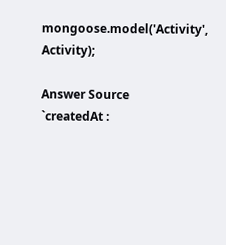mongoose.model('Activity', Activity);

Answer Source
`createdAt :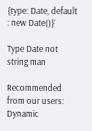{type: Date, default : new Date()}`

Type Date not string man

Recommended from our users: Dynamic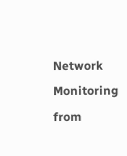Network Monitoring from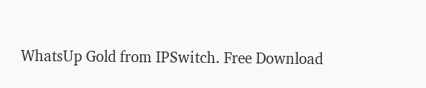WhatsUp Gold from IPSwitch. Free Download